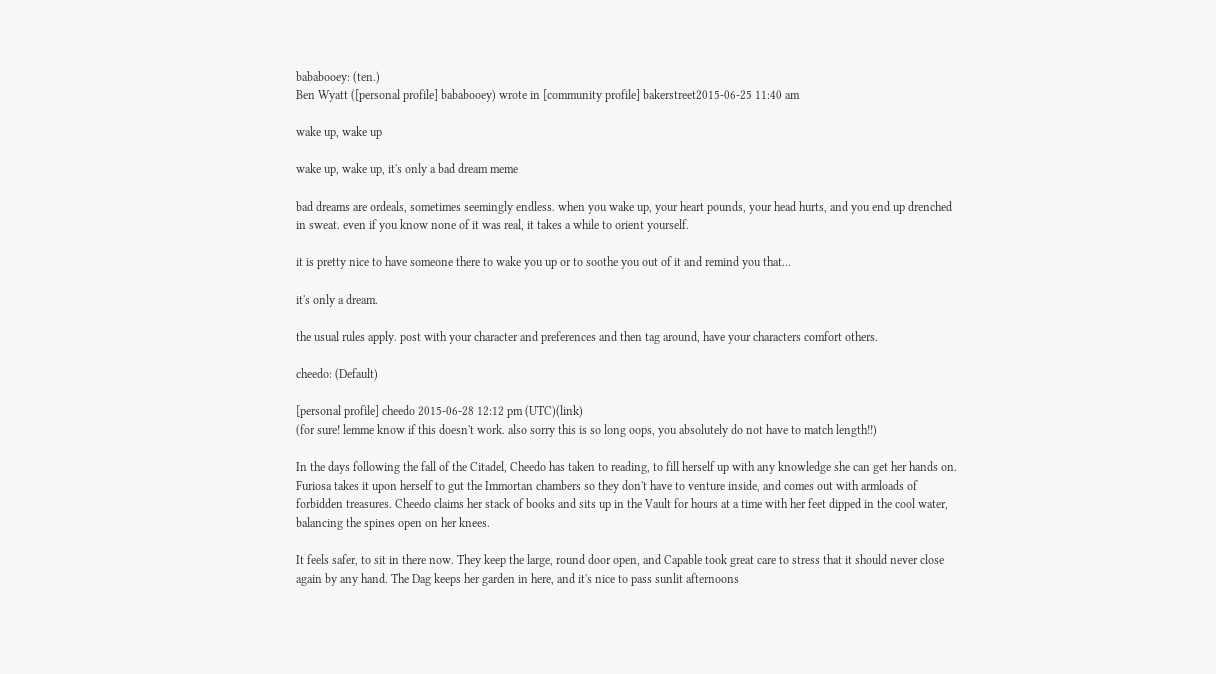bababooey: (ten.)
Ben Wyatt ([personal profile] bababooey) wrote in [community profile] bakerstreet2015-06-25 11:40 am

wake up, wake up

wake up, wake up, it's only a bad dream meme

bad dreams are ordeals, sometimes seemingly endless. when you wake up, your heart pounds, your head hurts, and you end up drenched in sweat. even if you know none of it was real, it takes a while to orient yourself.

it is pretty nice to have someone there to wake you up or to soothe you out of it and remind you that...

it's only a dream.

the usual rules apply. post with your character and preferences and then tag around, have your characters comfort others.

cheedo: (Default)

[personal profile] cheedo 2015-06-28 12:12 pm (UTC)(link)
(for sure! lemme know if this doesn't work. also sorry this is so long oops, you absolutely do not have to match length!!)

In the days following the fall of the Citadel, Cheedo has taken to reading, to fill herself up with any knowledge she can get her hands on. Furiosa takes it upon herself to gut the Immortan chambers so they don't have to venture inside, and comes out with armloads of forbidden treasures. Cheedo claims her stack of books and sits up in the Vault for hours at a time with her feet dipped in the cool water, balancing the spines open on her knees.

It feels safer, to sit in there now. They keep the large, round door open, and Capable took great care to stress that it should never close again by any hand. The Dag keeps her garden in here, and it's nice to pass sunlit afternoons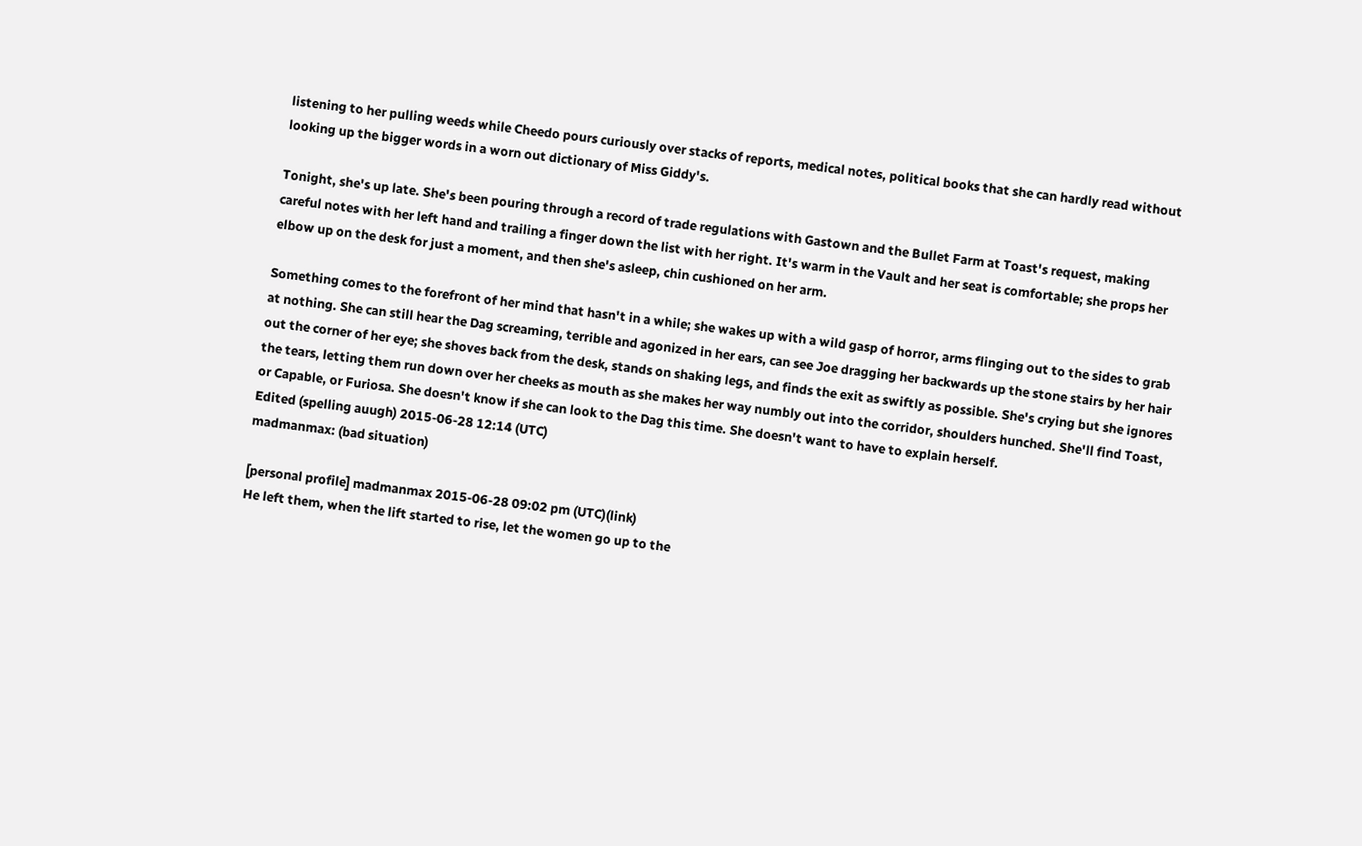listening to her pulling weeds while Cheedo pours curiously over stacks of reports, medical notes, political books that she can hardly read without looking up the bigger words in a worn out dictionary of Miss Giddy's.

Tonight, she's up late. She's been pouring through a record of trade regulations with Gastown and the Bullet Farm at Toast's request, making careful notes with her left hand and trailing a finger down the list with her right. It's warm in the Vault and her seat is comfortable; she props her elbow up on the desk for just a moment, and then she's asleep, chin cushioned on her arm.

Something comes to the forefront of her mind that hasn't in a while; she wakes up with a wild gasp of horror, arms flinging out to the sides to grab at nothing. She can still hear the Dag screaming, terrible and agonized in her ears, can see Joe dragging her backwards up the stone stairs by her hair out the corner of her eye; she shoves back from the desk, stands on shaking legs, and finds the exit as swiftly as possible. She's crying but she ignores the tears, letting them run down over her cheeks as mouth as she makes her way numbly out into the corridor, shoulders hunched. She'll find Toast, or Capable, or Furiosa. She doesn't know if she can look to the Dag this time. She doesn't want to have to explain herself.
Edited (spelling auugh) 2015-06-28 12:14 (UTC)
madmanmax: (bad situation)

[personal profile] madmanmax 2015-06-28 09:02 pm (UTC)(link)
He left them, when the lift started to rise, let the women go up to the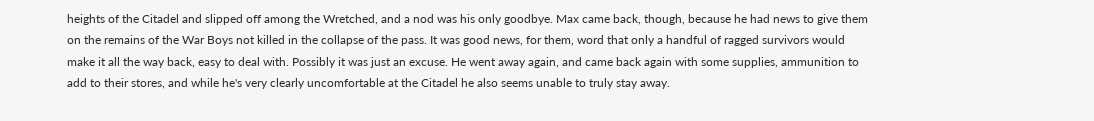heights of the Citadel and slipped off among the Wretched, and a nod was his only goodbye. Max came back, though, because he had news to give them on the remains of the War Boys not killed in the collapse of the pass. It was good news, for them, word that only a handful of ragged survivors would make it all the way back, easy to deal with. Possibly it was just an excuse. He went away again, and came back again with some supplies, ammunition to add to their stores, and while he's very clearly uncomfortable at the Citadel he also seems unable to truly stay away.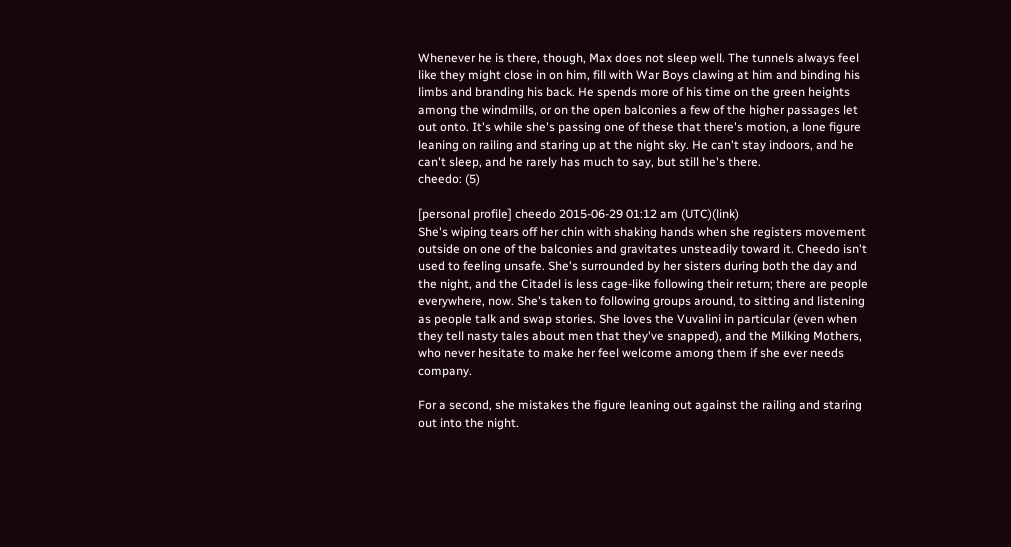Whenever he is there, though, Max does not sleep well. The tunnels always feel like they might close in on him, fill with War Boys clawing at him and binding his limbs and branding his back. He spends more of his time on the green heights among the windmills, or on the open balconies a few of the higher passages let out onto. It's while she's passing one of these that there's motion, a lone figure leaning on railing and staring up at the night sky. He can't stay indoors, and he can't sleep, and he rarely has much to say, but still he's there.
cheedo: (5)

[personal profile] cheedo 2015-06-29 01:12 am (UTC)(link)
She's wiping tears off her chin with shaking hands when she registers movement outside on one of the balconies and gravitates unsteadily toward it. Cheedo isn't used to feeling unsafe. She's surrounded by her sisters during both the day and the night, and the Citadel is less cage-like following their return; there are people everywhere, now. She's taken to following groups around, to sitting and listening as people talk and swap stories. She loves the Vuvalini in particular (even when they tell nasty tales about men that they've snapped), and the Milking Mothers, who never hesitate to make her feel welcome among them if she ever needs company.

For a second, she mistakes the figure leaning out against the railing and staring out into the night.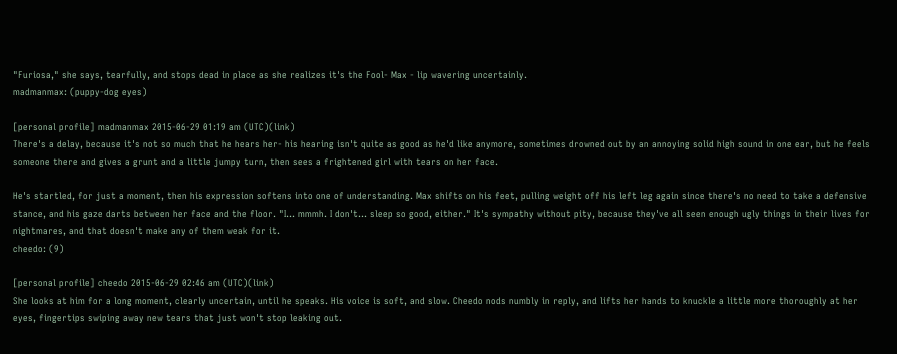"Furiosa," she says, tearfully, and stops dead in place as she realizes it's the Fool- Max - lip wavering uncertainly.
madmanmax: (puppy-dog eyes)

[personal profile] madmanmax 2015-06-29 01:19 am (UTC)(link)
There's a delay, because it's not so much that he hears her- his hearing isn't quite as good as he'd like anymore, sometimes drowned out by an annoying solid high sound in one ear, but he feels someone there and gives a grunt and a little jumpy turn, then sees a frightened girl with tears on her face.

He's startled, for just a moment, then his expression softens into one of understanding. Max shifts on his feet, pulling weight off his left leg again since there's no need to take a defensive stance, and his gaze darts between her face and the floor. "I... mmmh. I don't... sleep so good, either." It's sympathy without pity, because they've all seen enough ugly things in their lives for nightmares, and that doesn't make any of them weak for it.
cheedo: (9)

[personal profile] cheedo 2015-06-29 02:46 am (UTC)(link)
She looks at him for a long moment, clearly uncertain, until he speaks. His voice is soft, and slow. Cheedo nods numbly in reply, and lifts her hands to knuckle a little more thoroughly at her eyes, fingertips swiping away new tears that just won't stop leaking out.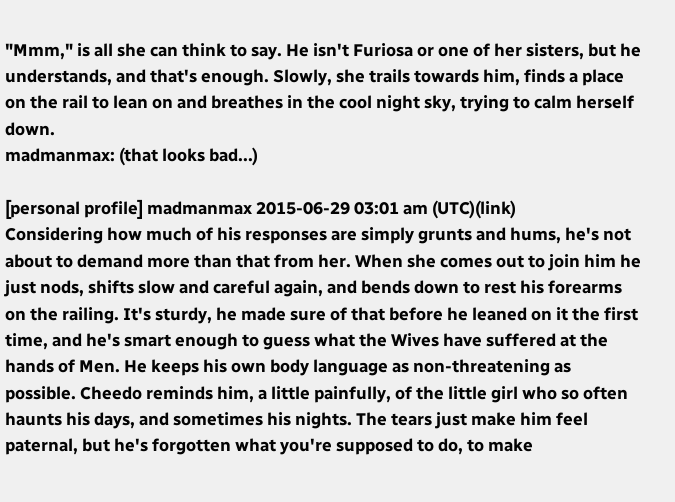"Mmm," is all she can think to say. He isn't Furiosa or one of her sisters, but he understands, and that's enough. Slowly, she trails towards him, finds a place on the rail to lean on and breathes in the cool night sky, trying to calm herself down.
madmanmax: (that looks bad...)

[personal profile] madmanmax 2015-06-29 03:01 am (UTC)(link)
Considering how much of his responses are simply grunts and hums, he's not about to demand more than that from her. When she comes out to join him he just nods, shifts slow and careful again, and bends down to rest his forearms on the railing. It's sturdy, he made sure of that before he leaned on it the first time, and he's smart enough to guess what the Wives have suffered at the hands of Men. He keeps his own body language as non-threatening as possible. Cheedo reminds him, a little painfully, of the little girl who so often haunts his days, and sometimes his nights. The tears just make him feel paternal, but he's forgotten what you're supposed to do, to make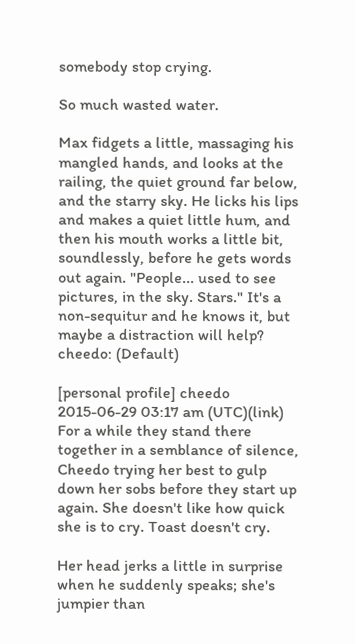somebody stop crying.

So much wasted water.

Max fidgets a little, massaging his mangled hands, and looks at the railing, the quiet ground far below, and the starry sky. He licks his lips and makes a quiet little hum, and then his mouth works a little bit, soundlessly, before he gets words out again. "People... used to see pictures, in the sky. Stars." It's a non-sequitur and he knows it, but maybe a distraction will help?
cheedo: (Default)

[personal profile] cheedo 2015-06-29 03:17 am (UTC)(link)
For a while they stand there together in a semblance of silence, Cheedo trying her best to gulp down her sobs before they start up again. She doesn't like how quick she is to cry. Toast doesn't cry.

Her head jerks a little in surprise when he suddenly speaks; she's jumpier than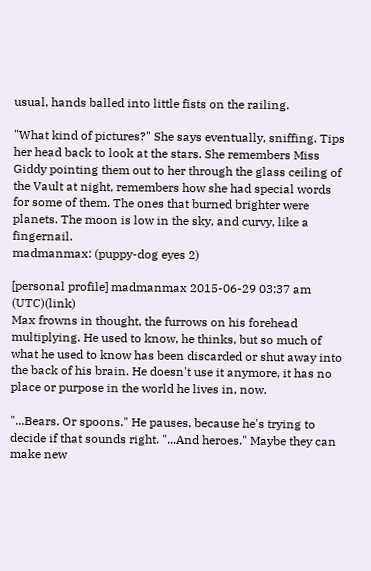usual, hands balled into little fists on the railing.

"What kind of pictures?" She says eventually, sniffing. Tips her head back to look at the stars. She remembers Miss Giddy pointing them out to her through the glass ceiling of the Vault at night, remembers how she had special words for some of them. The ones that burned brighter were planets. The moon is low in the sky, and curvy, like a fingernail.
madmanmax: (puppy-dog eyes 2)

[personal profile] madmanmax 2015-06-29 03:37 am (UTC)(link)
Max frowns in thought, the furrows on his forehead multiplying. He used to know, he thinks, but so much of what he used to know has been discarded or shut away into the back of his brain. He doesn't use it anymore, it has no place or purpose in the world he lives in, now.

"...Bears. Or spoons." He pauses, because he's trying to decide if that sounds right. "...And heroes." Maybe they can make new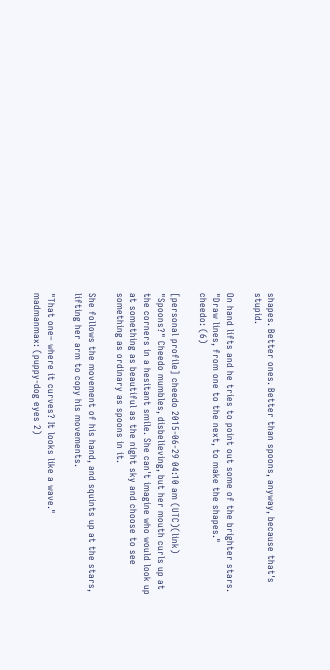shapes. Better ones. Better than spoons, anyway, because that's stupid.

On hand lifts and he tries to point out some of the brighter stars. "Draw lines, from one to the next, to make the shapes."
cheedo: (6)

[personal profile] cheedo 2015-06-29 04:10 am (UTC)(link)
"Spoons?" Cheedo mumbles, disbelieving, but her mouth curls up at the corners in a hesitant smile. She can't imagine who would look up at something as beautiful as the night sky and choose to see something as ordinary as spoons in it.

She follows the movement of his hand, and squints up at the stars, lifting her arm to copy his movements.

"That one– where it curves? It looks like a wave."
madmanmax: (puppy-dog eyes 2)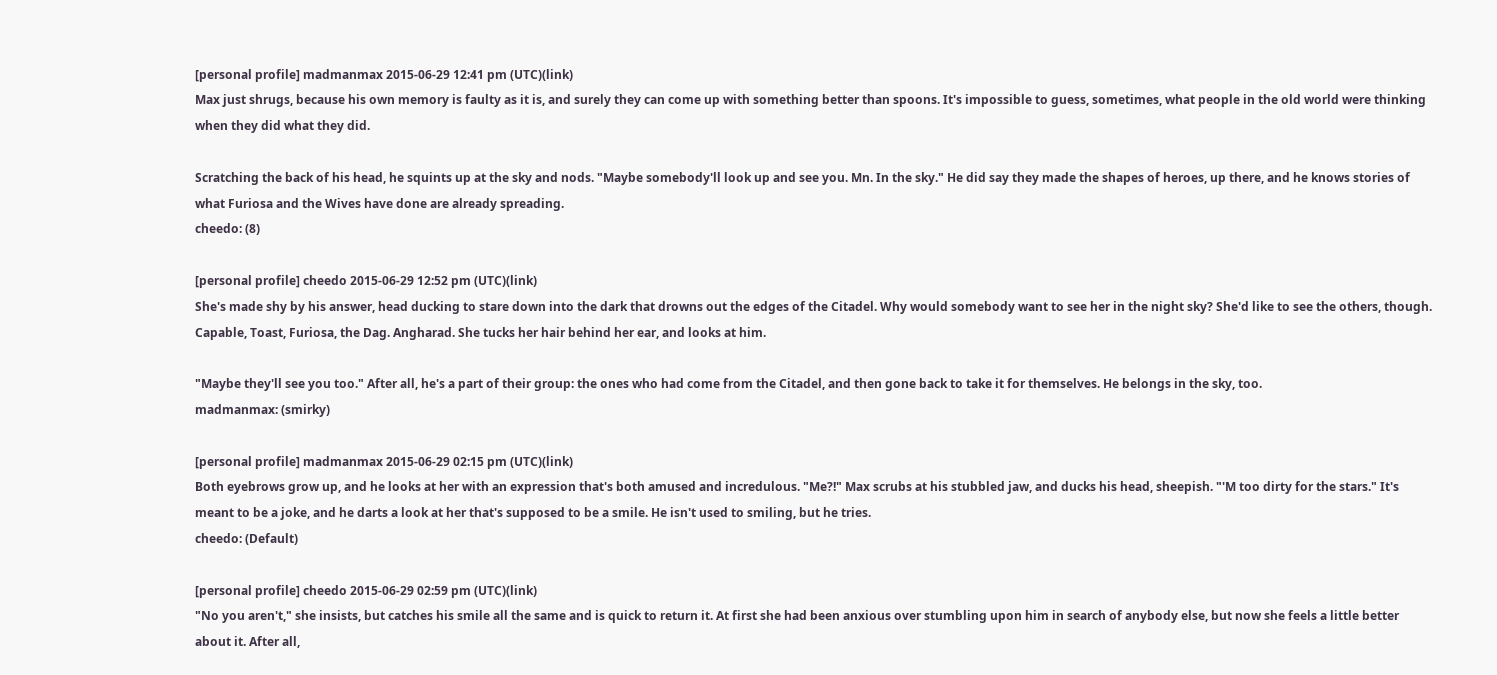[personal profile] madmanmax 2015-06-29 12:41 pm (UTC)(link)
Max just shrugs, because his own memory is faulty as it is, and surely they can come up with something better than spoons. It's impossible to guess, sometimes, what people in the old world were thinking when they did what they did.

Scratching the back of his head, he squints up at the sky and nods. "Maybe somebody'll look up and see you. Mn. In the sky." He did say they made the shapes of heroes, up there, and he knows stories of what Furiosa and the Wives have done are already spreading.
cheedo: (8)

[personal profile] cheedo 2015-06-29 12:52 pm (UTC)(link)
She's made shy by his answer, head ducking to stare down into the dark that drowns out the edges of the Citadel. Why would somebody want to see her in the night sky? She'd like to see the others, though. Capable, Toast, Furiosa, the Dag. Angharad. She tucks her hair behind her ear, and looks at him.

"Maybe they'll see you too." After all, he's a part of their group: the ones who had come from the Citadel, and then gone back to take it for themselves. He belongs in the sky, too.
madmanmax: (smirky)

[personal profile] madmanmax 2015-06-29 02:15 pm (UTC)(link)
Both eyebrows grow up, and he looks at her with an expression that's both amused and incredulous. "Me?!" Max scrubs at his stubbled jaw, and ducks his head, sheepish. "'M too dirty for the stars." It's meant to be a joke, and he darts a look at her that's supposed to be a smile. He isn't used to smiling, but he tries.
cheedo: (Default)

[personal profile] cheedo 2015-06-29 02:59 pm (UTC)(link)
"No you aren't," she insists, but catches his smile all the same and is quick to return it. At first she had been anxious over stumbling upon him in search of anybody else, but now she feels a little better about it. After all,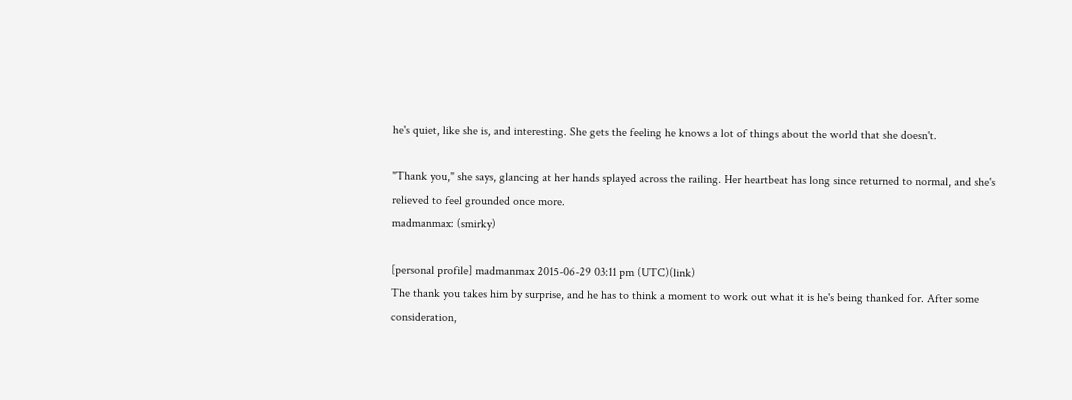he's quiet, like she is, and interesting. She gets the feeling he knows a lot of things about the world that she doesn't.

"Thank you," she says, glancing at her hands splayed across the railing. Her heartbeat has long since returned to normal, and she's relieved to feel grounded once more.
madmanmax: (smirky)

[personal profile] madmanmax 2015-06-29 03:11 pm (UTC)(link)
The thank you takes him by surprise, and he has to think a moment to work out what it is he's being thanked for. After some consideration,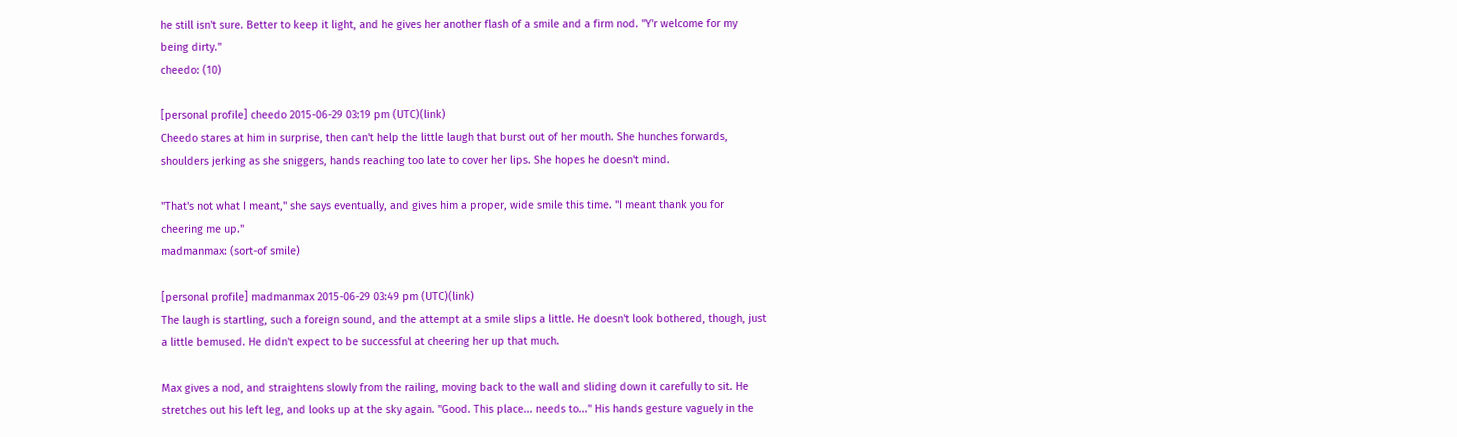he still isn't sure. Better to keep it light, and he gives her another flash of a smile and a firm nod. "Y'r welcome for my being dirty."
cheedo: (10)

[personal profile] cheedo 2015-06-29 03:19 pm (UTC)(link)
Cheedo stares at him in surprise, then can't help the little laugh that burst out of her mouth. She hunches forwards, shoulders jerking as she sniggers, hands reaching too late to cover her lips. She hopes he doesn't mind.

"That's not what I meant," she says eventually, and gives him a proper, wide smile this time. "I meant thank you for cheering me up."
madmanmax: (sort-of smile)

[personal profile] madmanmax 2015-06-29 03:49 pm (UTC)(link)
The laugh is startling, such a foreign sound, and the attempt at a smile slips a little. He doesn't look bothered, though, just a little bemused. He didn't expect to be successful at cheering her up that much.

Max gives a nod, and straightens slowly from the railing, moving back to the wall and sliding down it carefully to sit. He stretches out his left leg, and looks up at the sky again. "Good. This place... needs to..." His hands gesture vaguely in the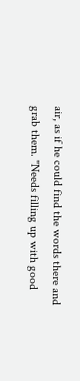air, as if he could find the words there and grab them. "Needs filling up with good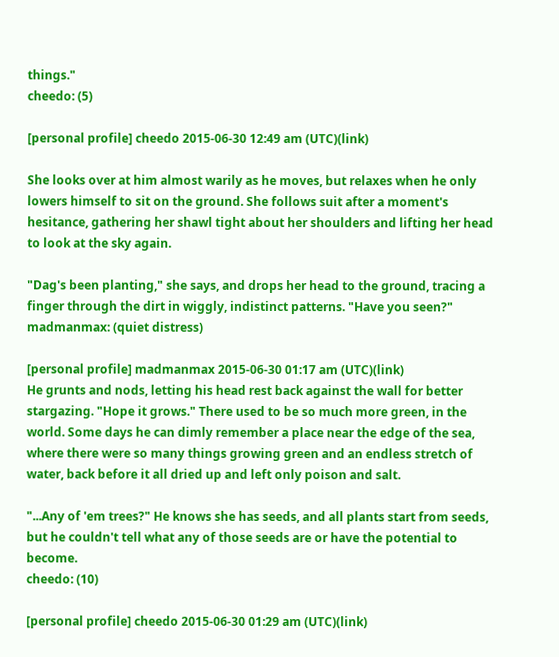things."
cheedo: (5)

[personal profile] cheedo 2015-06-30 12:49 am (UTC)(link)

She looks over at him almost warily as he moves, but relaxes when he only lowers himself to sit on the ground. She follows suit after a moment's hesitance, gathering her shawl tight about her shoulders and lifting her head to look at the sky again.

"Dag's been planting," she says, and drops her head to the ground, tracing a finger through the dirt in wiggly, indistinct patterns. "Have you seen?"
madmanmax: (quiet distress)

[personal profile] madmanmax 2015-06-30 01:17 am (UTC)(link)
He grunts and nods, letting his head rest back against the wall for better stargazing. "Hope it grows." There used to be so much more green, in the world. Some days he can dimly remember a place near the edge of the sea, where there were so many things growing green and an endless stretch of water, back before it all dried up and left only poison and salt.

"...Any of 'em trees?" He knows she has seeds, and all plants start from seeds, but he couldn't tell what any of those seeds are or have the potential to become.
cheedo: (10)

[personal profile] cheedo 2015-06-30 01:29 am (UTC)(link)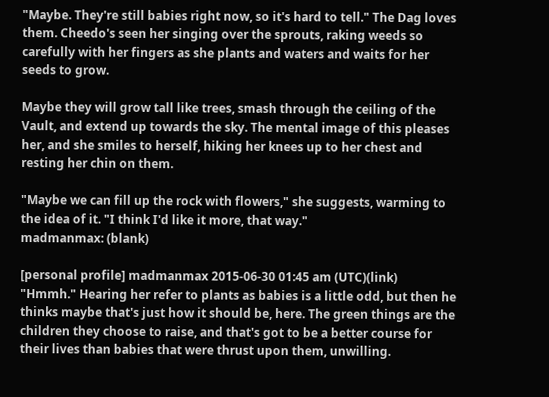"Maybe. They're still babies right now, so it's hard to tell." The Dag loves them. Cheedo's seen her singing over the sprouts, raking weeds so carefully with her fingers as she plants and waters and waits for her seeds to grow.

Maybe they will grow tall like trees, smash through the ceiling of the Vault, and extend up towards the sky. The mental image of this pleases her, and she smiles to herself, hiking her knees up to her chest and resting her chin on them.

"Maybe we can fill up the rock with flowers," she suggests, warming to the idea of it. "I think I'd like it more, that way."
madmanmax: (blank)

[personal profile] madmanmax 2015-06-30 01:45 am (UTC)(link)
"Hmmh." Hearing her refer to plants as babies is a little odd, but then he thinks maybe that's just how it should be, here. The green things are the children they choose to raise, and that's got to be a better course for their lives than babies that were thrust upon them, unwilling.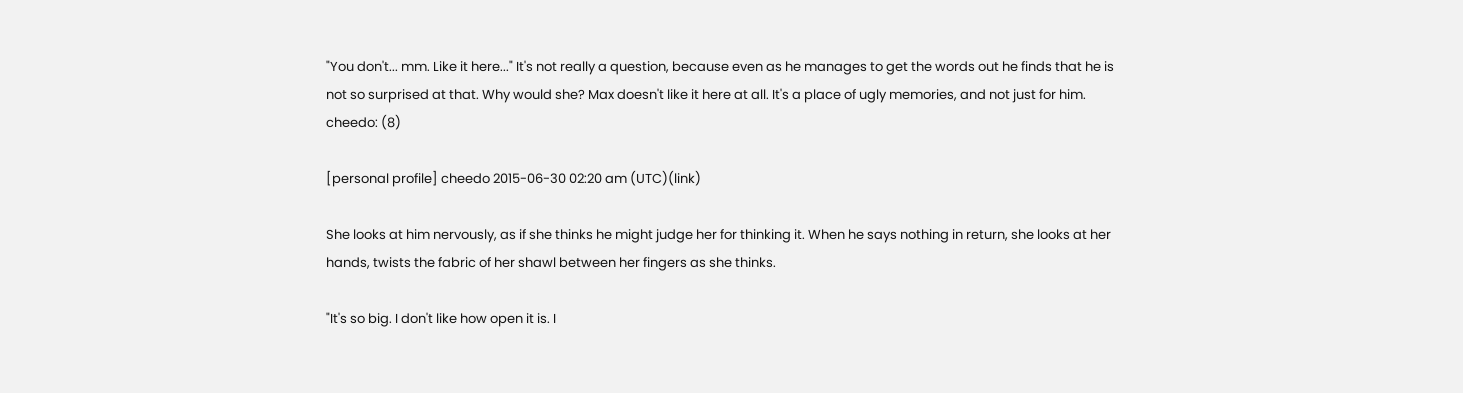"You don't... mm. Like it here..." It's not really a question, because even as he manages to get the words out he finds that he is not so surprised at that. Why would she? Max doesn't like it here at all. It's a place of ugly memories, and not just for him.
cheedo: (8)

[personal profile] cheedo 2015-06-30 02:20 am (UTC)(link)

She looks at him nervously, as if she thinks he might judge her for thinking it. When he says nothing in return, she looks at her hands, twists the fabric of her shawl between her fingers as she thinks.

"It's so big. I don't like how open it is. I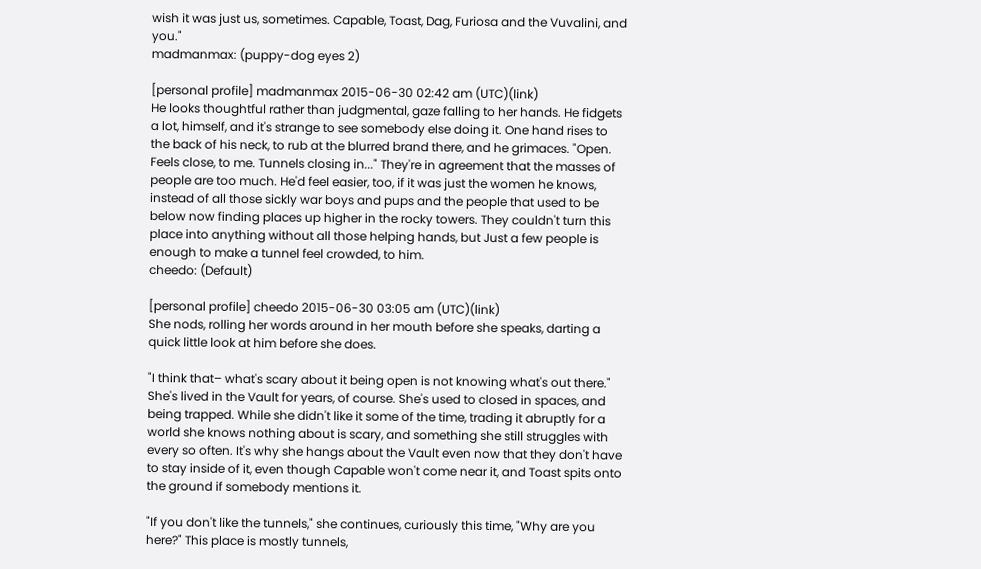wish it was just us, sometimes. Capable, Toast, Dag, Furiosa and the Vuvalini, and you."
madmanmax: (puppy-dog eyes 2)

[personal profile] madmanmax 2015-06-30 02:42 am (UTC)(link)
He looks thoughtful rather than judgmental, gaze falling to her hands. He fidgets a lot, himself, and it's strange to see somebody else doing it. One hand rises to the back of his neck, to rub at the blurred brand there, and he grimaces. "Open. Feels close, to me. Tunnels closing in..." They're in agreement that the masses of people are too much. He'd feel easier, too, if it was just the women he knows, instead of all those sickly war boys and pups and the people that used to be below now finding places up higher in the rocky towers. They couldn't turn this place into anything without all those helping hands, but Just a few people is enough to make a tunnel feel crowded, to him.
cheedo: (Default)

[personal profile] cheedo 2015-06-30 03:05 am (UTC)(link)
She nods, rolling her words around in her mouth before she speaks, darting a quick little look at him before she does.

"I think that– what's scary about it being open is not knowing what's out there." She's lived in the Vault for years, of course. She's used to closed in spaces, and being trapped. While she didn't like it some of the time, trading it abruptly for a world she knows nothing about is scary, and something she still struggles with every so often. It's why she hangs about the Vault even now that they don't have to stay inside of it, even though Capable won't come near it, and Toast spits onto the ground if somebody mentions it.

"If you don't like the tunnels," she continues, curiously this time, "Why are you here?" This place is mostly tunnels,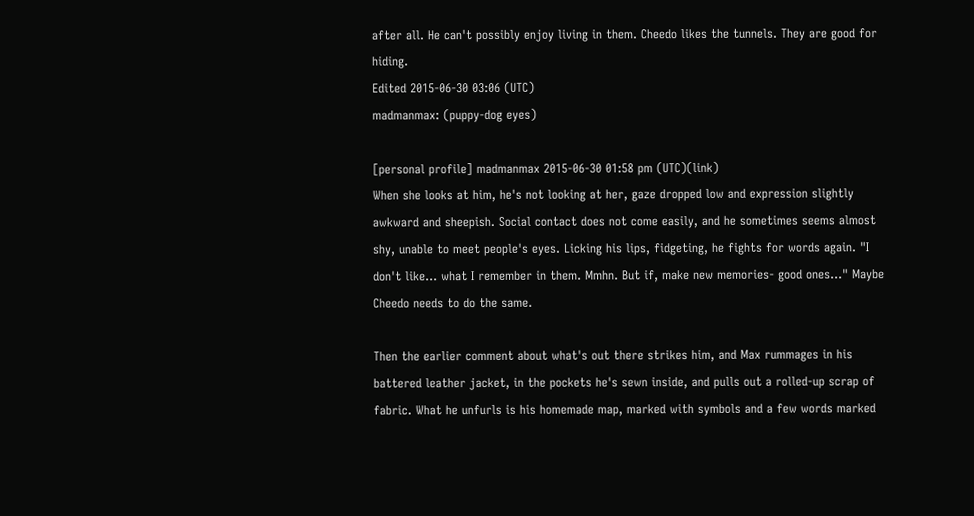after all. He can't possibly enjoy living in them. Cheedo likes the tunnels. They are good for hiding.
Edited 2015-06-30 03:06 (UTC)
madmanmax: (puppy-dog eyes)

[personal profile] madmanmax 2015-06-30 01:58 pm (UTC)(link)
When she looks at him, he's not looking at her, gaze dropped low and expression slightly awkward and sheepish. Social contact does not come easily, and he sometimes seems almost shy, unable to meet people's eyes. Licking his lips, fidgeting, he fights for words again. "I don't like... what I remember in them. Mmhn. But if, make new memories- good ones..." Maybe Cheedo needs to do the same.

Then the earlier comment about what's out there strikes him, and Max rummages in his battered leather jacket, in the pockets he's sewn inside, and pulls out a rolled-up scrap of fabric. What he unfurls is his homemade map, marked with symbols and a few words marked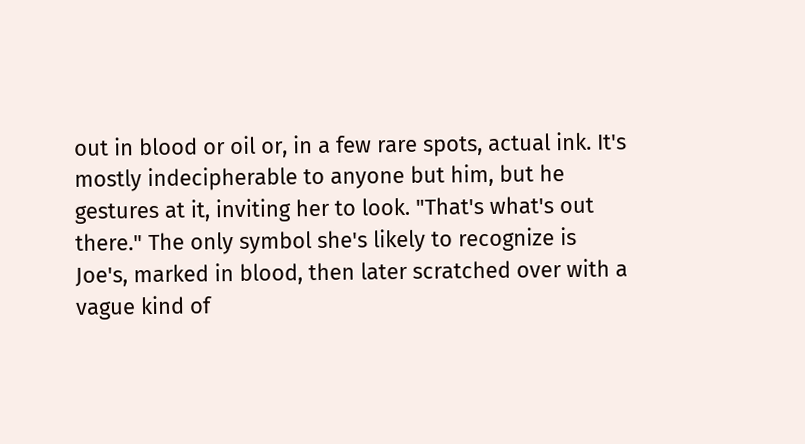out in blood or oil or, in a few rare spots, actual ink. It's mostly indecipherable to anyone but him, but he gestures at it, inviting her to look. "That's what's out there." The only symbol she's likely to recognize is Joe's, marked in blood, then later scratched over with a vague kind of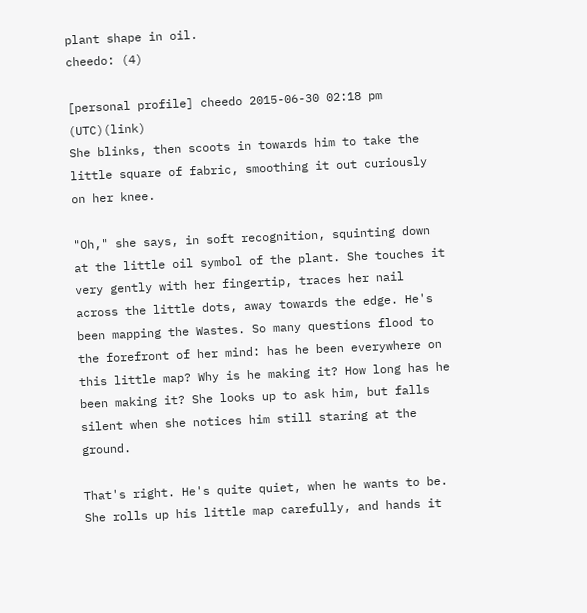plant shape in oil.
cheedo: (4)

[personal profile] cheedo 2015-06-30 02:18 pm (UTC)(link)
She blinks, then scoots in towards him to take the little square of fabric, smoothing it out curiously on her knee.

"Oh," she says, in soft recognition, squinting down at the little oil symbol of the plant. She touches it very gently with her fingertip, traces her nail across the little dots, away towards the edge. He's been mapping the Wastes. So many questions flood to the forefront of her mind: has he been everywhere on this little map? Why is he making it? How long has he been making it? She looks up to ask him, but falls silent when she notices him still staring at the ground.

That's right. He's quite quiet, when he wants to be. She rolls up his little map carefully, and hands it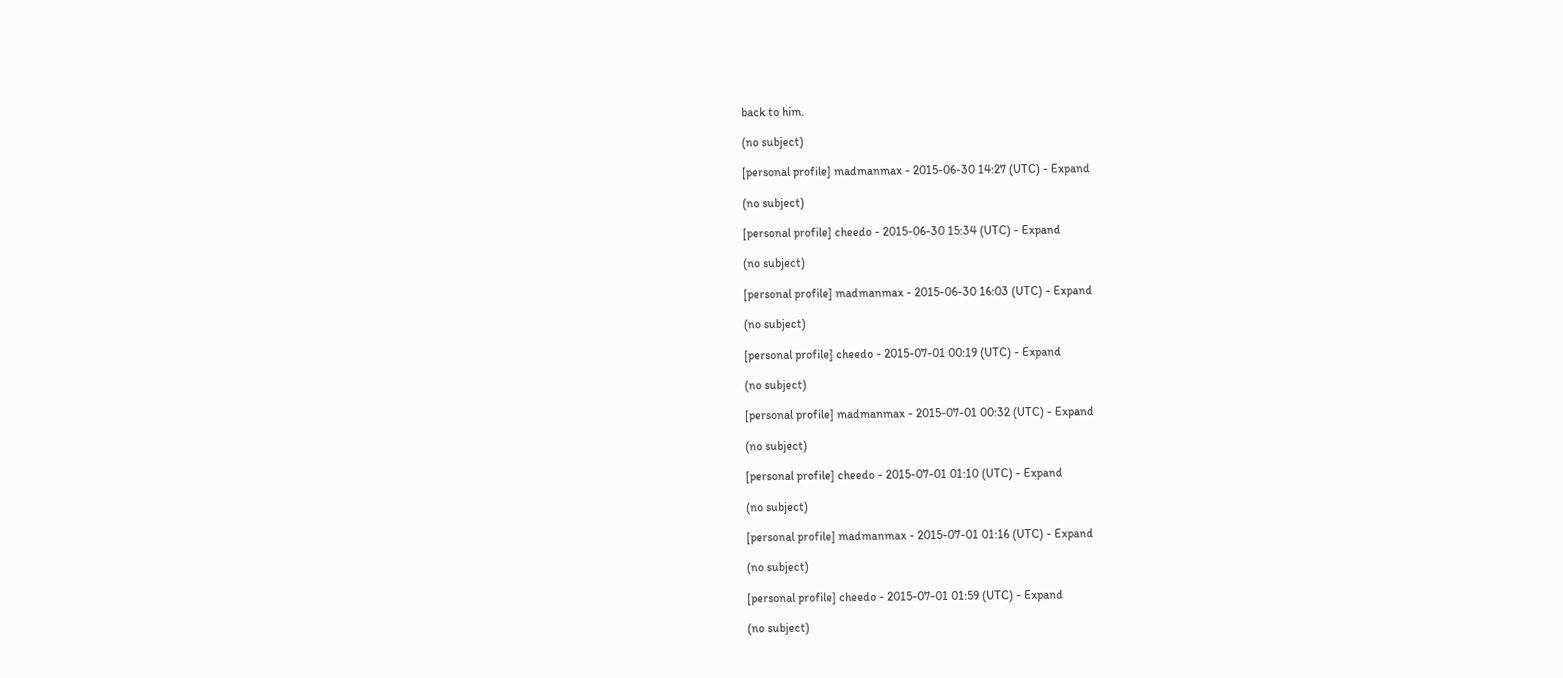back to him.

(no subject)

[personal profile] madmanmax - 2015-06-30 14:27 (UTC) - Expand

(no subject)

[personal profile] cheedo - 2015-06-30 15:34 (UTC) - Expand

(no subject)

[personal profile] madmanmax - 2015-06-30 16:03 (UTC) - Expand

(no subject)

[personal profile] cheedo - 2015-07-01 00:19 (UTC) - Expand

(no subject)

[personal profile] madmanmax - 2015-07-01 00:32 (UTC) - Expand

(no subject)

[personal profile] cheedo - 2015-07-01 01:10 (UTC) - Expand

(no subject)

[personal profile] madmanmax - 2015-07-01 01:16 (UTC) - Expand

(no subject)

[personal profile] cheedo - 2015-07-01 01:59 (UTC) - Expand

(no subject)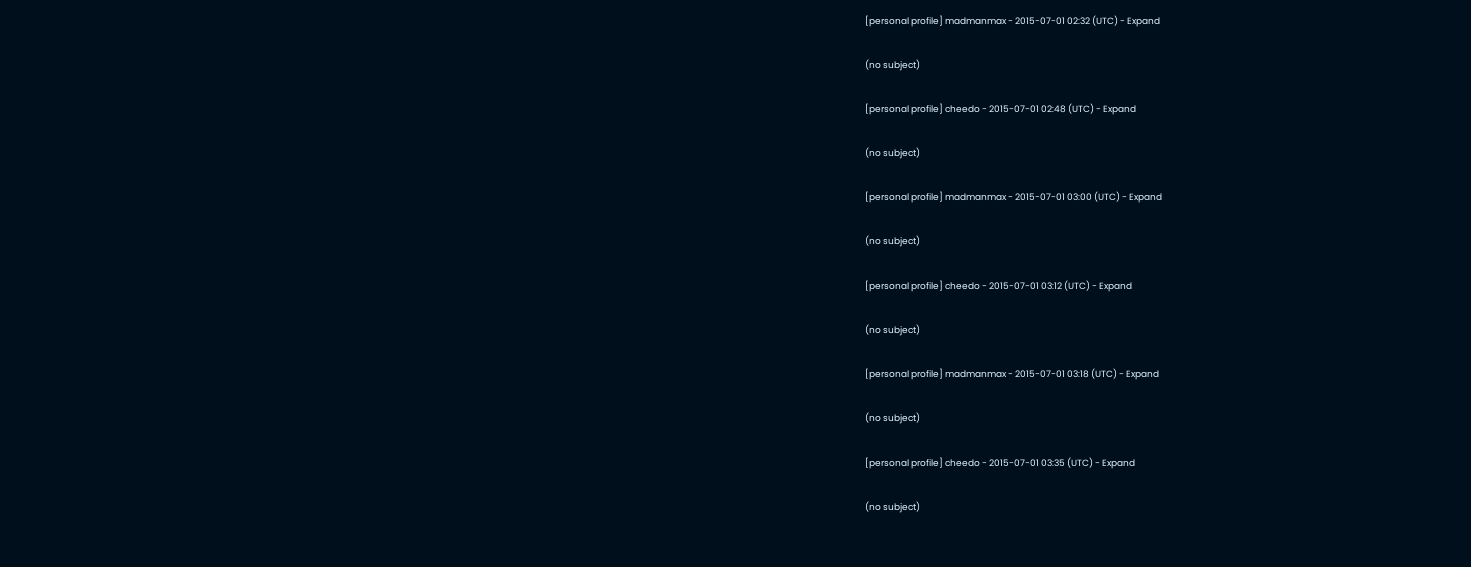[personal profile] madmanmax - 2015-07-01 02:32 (UTC) - Expand

(no subject)

[personal profile] cheedo - 2015-07-01 02:48 (UTC) - Expand

(no subject)

[personal profile] madmanmax - 2015-07-01 03:00 (UTC) - Expand

(no subject)

[personal profile] cheedo - 2015-07-01 03:12 (UTC) - Expand

(no subject)

[personal profile] madmanmax - 2015-07-01 03:18 (UTC) - Expand

(no subject)

[personal profile] cheedo - 2015-07-01 03:35 (UTC) - Expand

(no subject)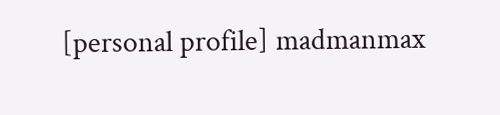[personal profile] madmanmax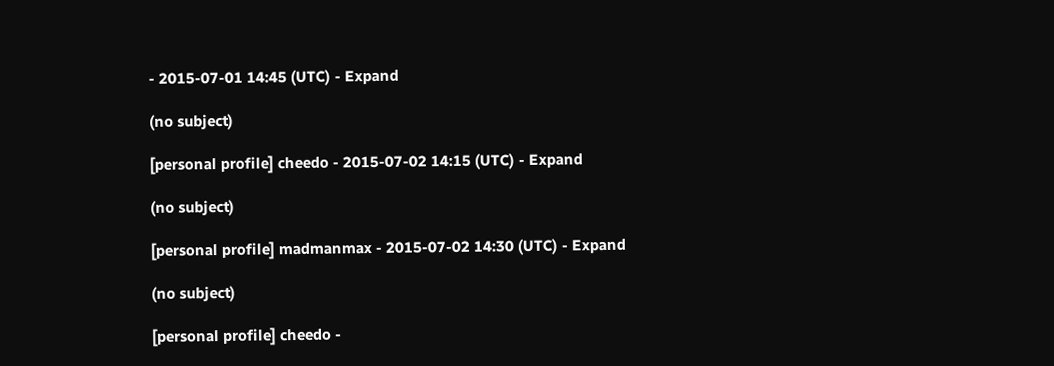- 2015-07-01 14:45 (UTC) - Expand

(no subject)

[personal profile] cheedo - 2015-07-02 14:15 (UTC) - Expand

(no subject)

[personal profile] madmanmax - 2015-07-02 14:30 (UTC) - Expand

(no subject)

[personal profile] cheedo -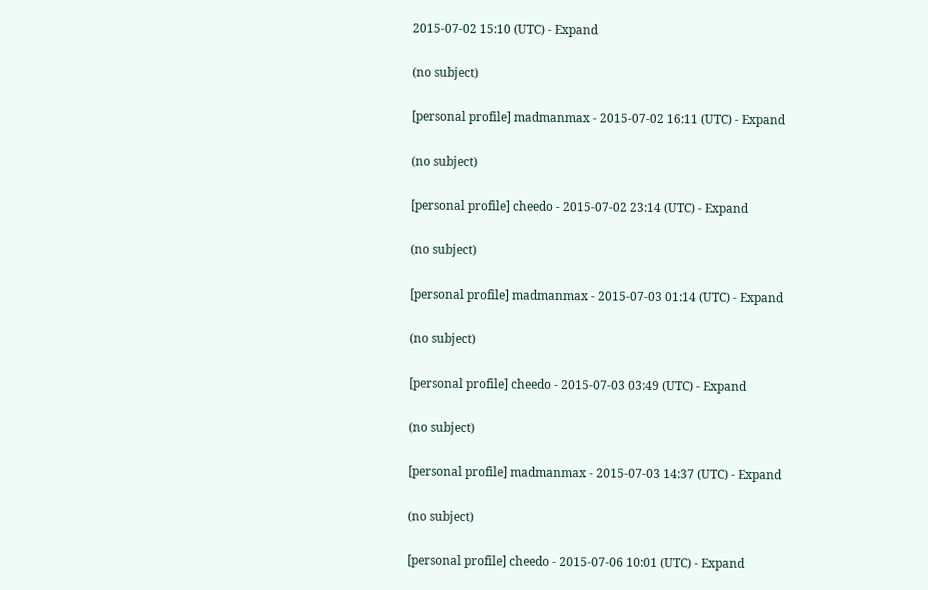2015-07-02 15:10 (UTC) - Expand

(no subject)

[personal profile] madmanmax - 2015-07-02 16:11 (UTC) - Expand

(no subject)

[personal profile] cheedo - 2015-07-02 23:14 (UTC) - Expand

(no subject)

[personal profile] madmanmax - 2015-07-03 01:14 (UTC) - Expand

(no subject)

[personal profile] cheedo - 2015-07-03 03:49 (UTC) - Expand

(no subject)

[personal profile] madmanmax - 2015-07-03 14:37 (UTC) - Expand

(no subject)

[personal profile] cheedo - 2015-07-06 10:01 (UTC) - Expand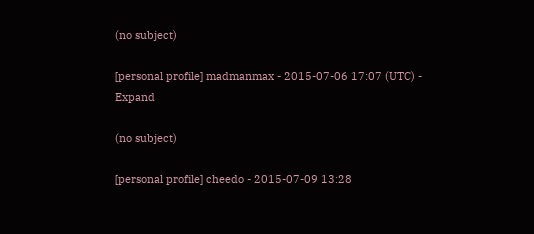(no subject)

[personal profile] madmanmax - 2015-07-06 17:07 (UTC) - Expand

(no subject)

[personal profile] cheedo - 2015-07-09 13:28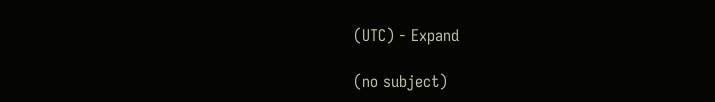(UTC) - Expand

(no subject)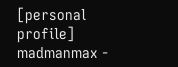[personal profile] madmanmax -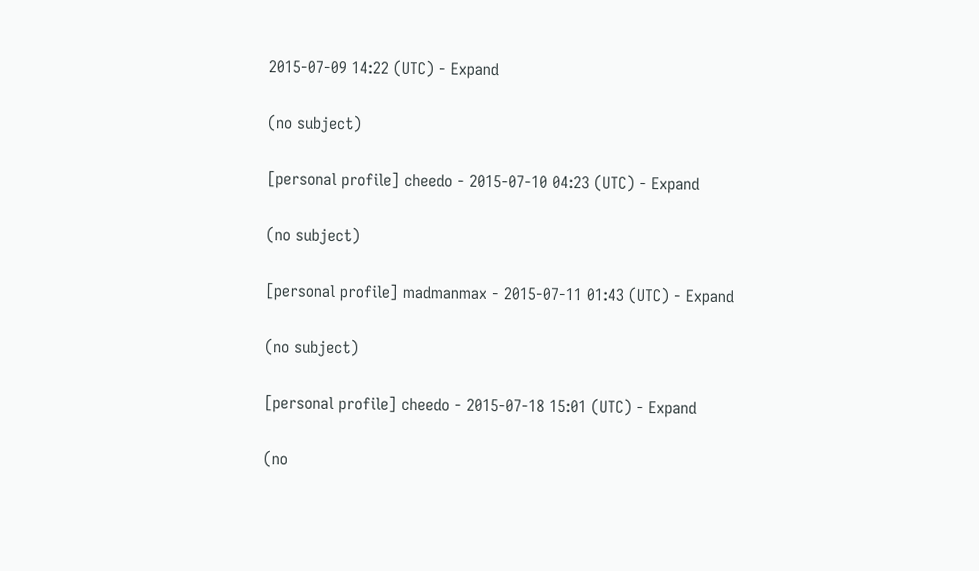2015-07-09 14:22 (UTC) - Expand

(no subject)

[personal profile] cheedo - 2015-07-10 04:23 (UTC) - Expand

(no subject)

[personal profile] madmanmax - 2015-07-11 01:43 (UTC) - Expand

(no subject)

[personal profile] cheedo - 2015-07-18 15:01 (UTC) - Expand

(no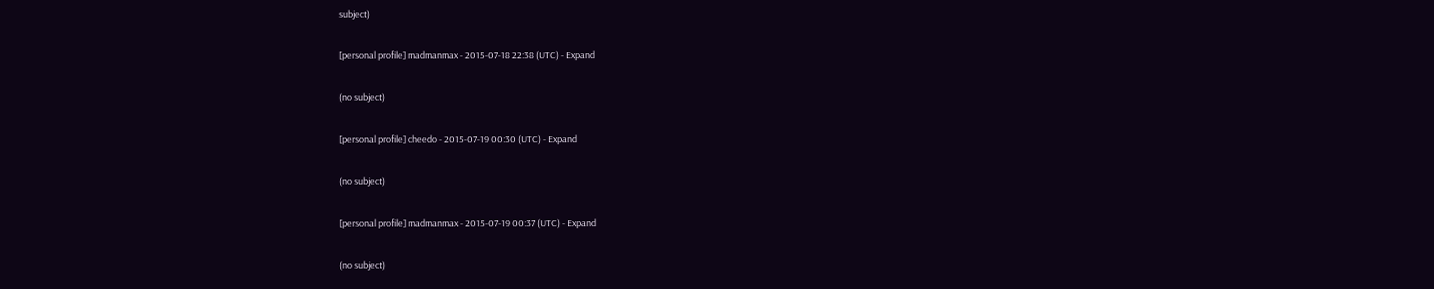subject)

[personal profile] madmanmax - 2015-07-18 22:38 (UTC) - Expand

(no subject)

[personal profile] cheedo - 2015-07-19 00:30 (UTC) - Expand

(no subject)

[personal profile] madmanmax - 2015-07-19 00:37 (UTC) - Expand

(no subject)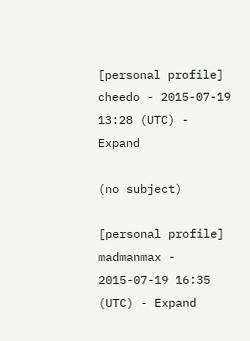[personal profile] cheedo - 2015-07-19 13:28 (UTC) - Expand

(no subject)

[personal profile] madmanmax - 2015-07-19 16:35 (UTC) - Expand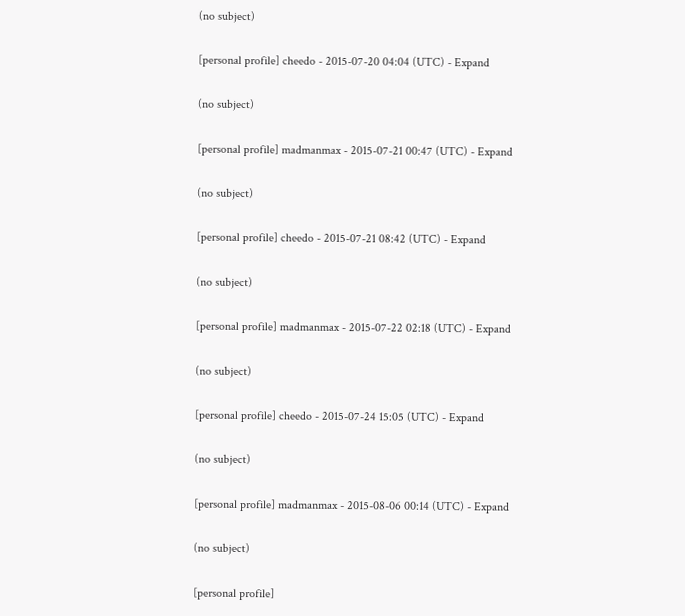(no subject)

[personal profile] cheedo - 2015-07-20 04:04 (UTC) - Expand

(no subject)

[personal profile] madmanmax - 2015-07-21 00:47 (UTC) - Expand

(no subject)

[personal profile] cheedo - 2015-07-21 08:42 (UTC) - Expand

(no subject)

[personal profile] madmanmax - 2015-07-22 02:18 (UTC) - Expand

(no subject)

[personal profile] cheedo - 2015-07-24 15:05 (UTC) - Expand

(no subject)

[personal profile] madmanmax - 2015-08-06 00:14 (UTC) - Expand

(no subject)

[personal profile]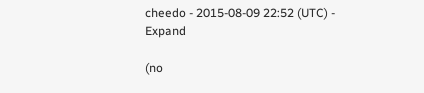cheedo - 2015-08-09 22:52 (UTC) - Expand

(no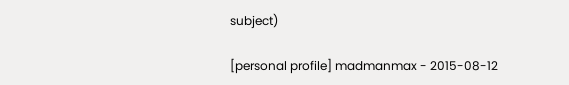subject)

[personal profile] madmanmax - 2015-08-12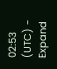02:53 (UTC) - Expand